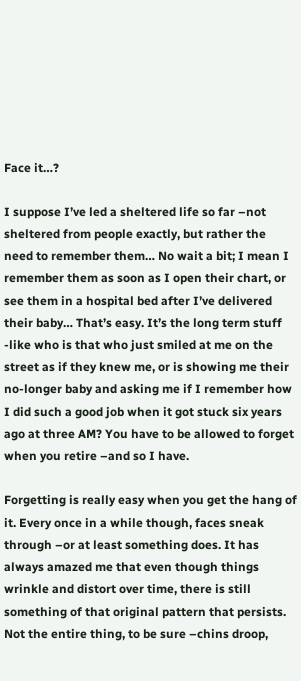Face it…?

I suppose I’ve led a sheltered life so far –not sheltered from people exactly, but rather the need to remember them… No wait a bit; I mean I remember them as soon as I open their chart, or see them in a hospital bed after I’ve delivered their baby… That’s easy. It’s the long term stuff -like who is that who just smiled at me on the street as if they knew me, or is showing me their no-longer baby and asking me if I remember how I did such a good job when it got stuck six years ago at three AM? You have to be allowed to forget when you retire –and so I have.

Forgetting is really easy when you get the hang of it. Every once in a while though, faces sneak through –or at least something does. It has always amazed me that even though things wrinkle and distort over time, there is still something of that original pattern that persists. Not the entire thing, to be sure –chins droop,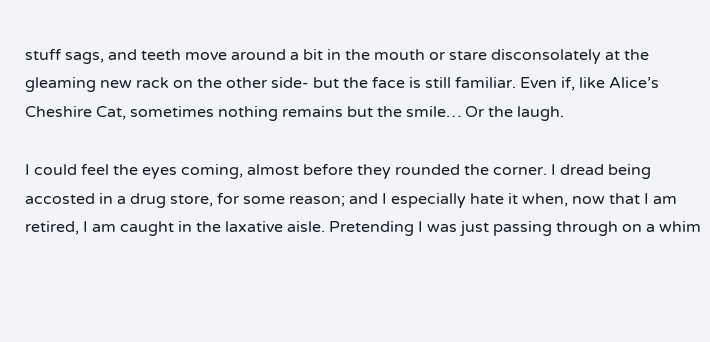stuff sags, and teeth move around a bit in the mouth or stare disconsolately at the gleaming new rack on the other side- but the face is still familiar. Even if, like Alice’s Cheshire Cat, sometimes nothing remains but the smile… Or the laugh.

I could feel the eyes coming, almost before they rounded the corner. I dread being accosted in a drug store, for some reason; and I especially hate it when, now that I am retired, I am caught in the laxative aisle. Pretending I was just passing through on a whim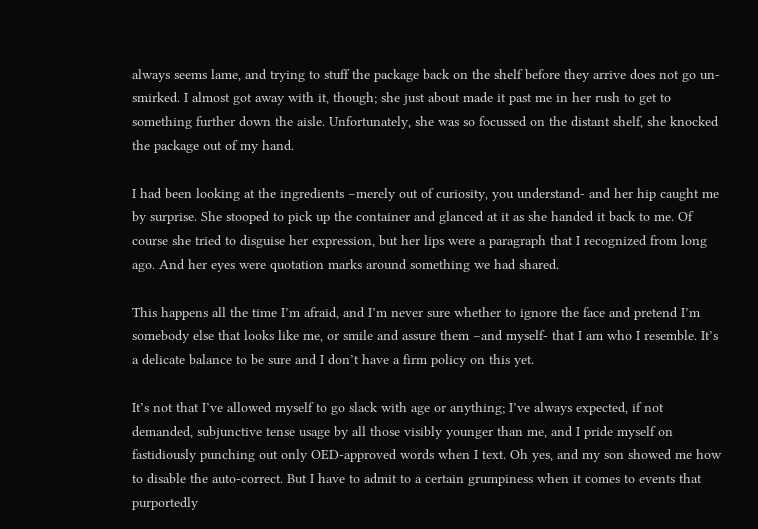always seems lame, and trying to stuff the package back on the shelf before they arrive does not go un-smirked. I almost got away with it, though; she just about made it past me in her rush to get to something further down the aisle. Unfortunately, she was so focussed on the distant shelf, she knocked the package out of my hand.

I had been looking at the ingredients –merely out of curiosity, you understand- and her hip caught me by surprise. She stooped to pick up the container and glanced at it as she handed it back to me. Of course she tried to disguise her expression, but her lips were a paragraph that I recognized from long ago. And her eyes were quotation marks around something we had shared.

This happens all the time I’m afraid, and I’m never sure whether to ignore the face and pretend I’m somebody else that looks like me, or smile and assure them –and myself- that I am who I resemble. It’s a delicate balance to be sure and I don’t have a firm policy on this yet.

It’s not that I’ve allowed myself to go slack with age or anything; I’ve always expected, if not demanded, subjunctive tense usage by all those visibly younger than me, and I pride myself on fastidiously punching out only OED-approved words when I text. Oh yes, and my son showed me how to disable the auto-correct. But I have to admit to a certain grumpiness when it comes to events that purportedly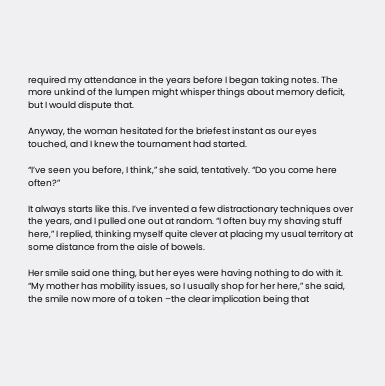required my attendance in the years before I began taking notes. The more unkind of the lumpen might whisper things about memory deficit, but I would dispute that.

Anyway, the woman hesitated for the briefest instant as our eyes touched, and I knew the tournament had started.

“I’ve seen you before, I think,” she said, tentatively. “Do you come here often?”

It always starts like this. I’ve invented a few distractionary techniques over the years, and I pulled one out at random. “I often buy my shaving stuff here,” I replied, thinking myself quite clever at placing my usual territory at some distance from the aisle of bowels.

Her smile said one thing, but her eyes were having nothing to do with it. “My mother has mobility issues, so I usually shop for her here,” she said, the smile now more of a token –the clear implication being that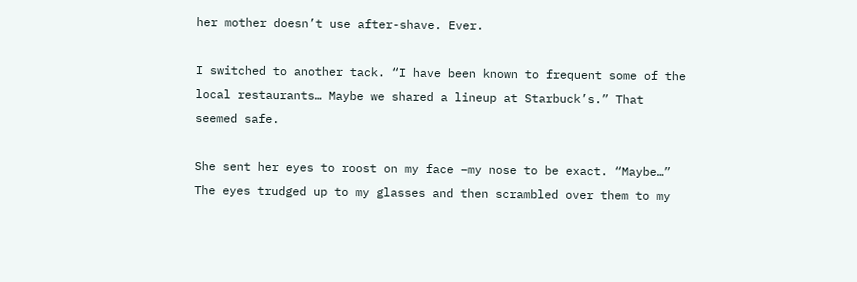her mother doesn’t use after-shave. Ever.

I switched to another tack. “I have been known to frequent some of the local restaurants… Maybe we shared a lineup at Starbuck’s.” That seemed safe.

She sent her eyes to roost on my face –my nose to be exact. “Maybe…” The eyes trudged up to my glasses and then scrambled over them to my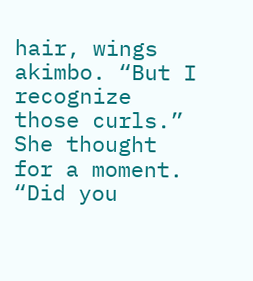hair, wings akimbo. “But I recognize those curls.” She thought for a moment. “Did you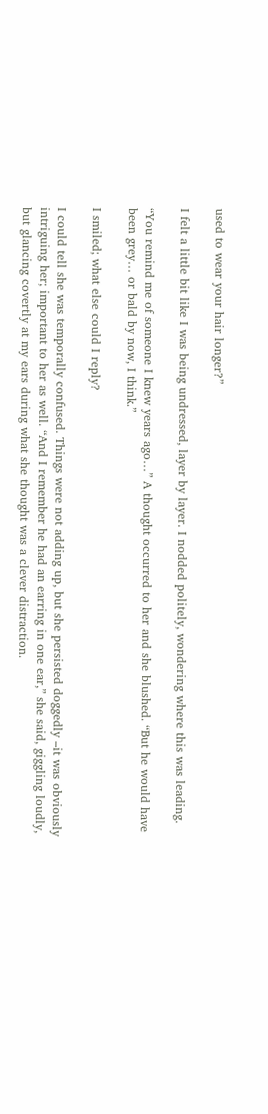used to wear your hair longer?”

I felt a little bit like I was being undressed, layer by layer. I nodded politely, wondering where this was leading.

“You remind me of someone I knew years ago…” A thought occurred to her and she blushed. “But he would have been grey… or bald by now, I think.”

I smiled; what else could I reply?

I could tell she was temporally confused. Things were not adding up, but she persisted doggedly –it was obviously intriguing her; important to her as well. “And I remember he had an earring in one ear,” she said, giggling loudly, but glancing covertly at my ears during what she thought was a clever distraction.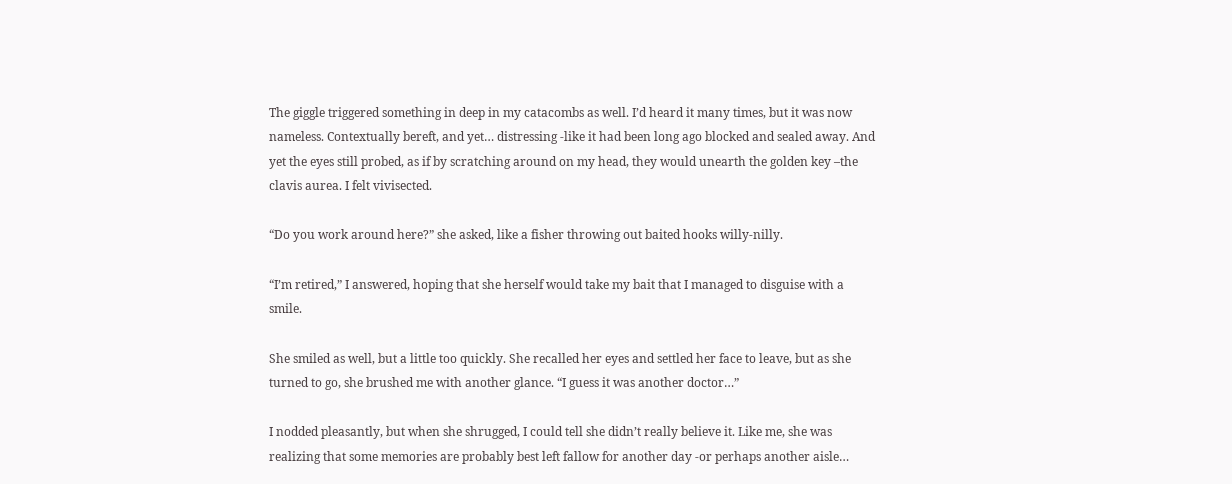The giggle triggered something in deep in my catacombs as well. I’d heard it many times, but it was now nameless. Contextually bereft, and yet… distressing -like it had been long ago blocked and sealed away. And yet the eyes still probed, as if by scratching around on my head, they would unearth the golden key –the clavis aurea. I felt vivisected.

“Do you work around here?” she asked, like a fisher throwing out baited hooks willy-nilly.

“I’m retired,” I answered, hoping that she herself would take my bait that I managed to disguise with a smile.

She smiled as well, but a little too quickly. She recalled her eyes and settled her face to leave, but as she turned to go, she brushed me with another glance. “I guess it was another doctor…”

I nodded pleasantly, but when she shrugged, I could tell she didn’t really believe it. Like me, she was realizing that some memories are probably best left fallow for another day -or perhaps another aisle…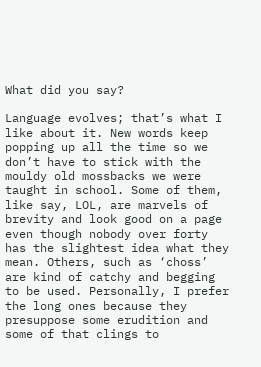What did you say?

Language evolves; that’s what I like about it. New words keep popping up all the time so we don’t have to stick with the mouldy old mossbacks we were taught in school. Some of them, like say, LOL, are marvels of brevity and look good on a page even though nobody over forty has the slightest idea what they mean. Others, such as ‘choss’ are kind of catchy and begging to be used. Personally, I prefer the long ones because they presuppose some erudition and some of that clings to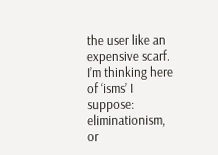the user like an expensive scarf. I’m thinking here of ‘isms’ I suppose: eliminationism, or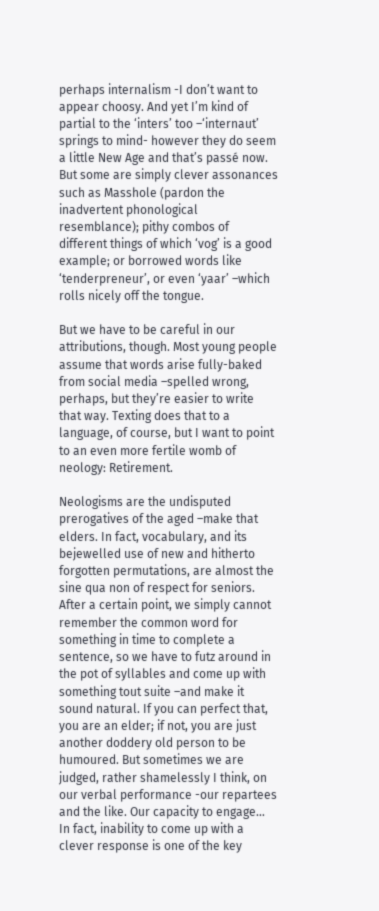perhaps internalism -I don’t want to appear choosy. And yet I’m kind of partial to the ‘inters’ too –‘internaut’ springs to mind- however they do seem a little New Age and that’s passé now. But some are simply clever assonances such as Masshole (pardon the inadvertent phonological resemblance); pithy combos of different things of which ‘vog’ is a good example; or borrowed words like ‘tenderpreneur’, or even ‘yaar’ –which rolls nicely off the tongue.

But we have to be careful in our attributions, though. Most young people assume that words arise fully-baked from social media –spelled wrong, perhaps, but they’re easier to write that way. Texting does that to a language, of course, but I want to point to an even more fertile womb of neology: Retirement.

Neologisms are the undisputed prerogatives of the aged –make that elders. In fact, vocabulary, and its bejewelled use of new and hitherto forgotten permutations, are almost the sine qua non of respect for seniors. After a certain point, we simply cannot remember the common word for something in time to complete a sentence, so we have to futz around in the pot of syllables and come up with something tout suite –and make it sound natural. If you can perfect that, you are an elder; if not, you are just another doddery old person to be humoured. But sometimes we are judged, rather shamelessly I think, on our verbal performance -our repartees and the like. Our capacity to engage… In fact, inability to come up with a clever response is one of the key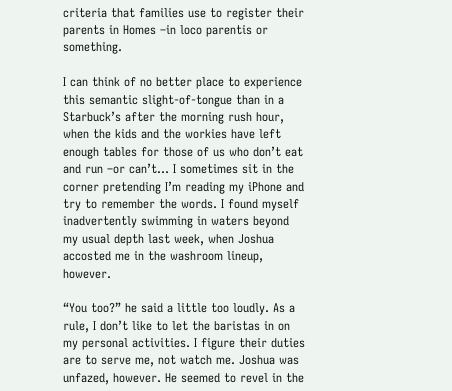criteria that families use to register their parents in Homes –in loco parentis or something.

I can think of no better place to experience this semantic slight-of-tongue than in a Starbuck’s after the morning rush hour, when the kids and the workies have left enough tables for those of us who don’t eat and run –or can’t… I sometimes sit in the corner pretending I’m reading my iPhone and try to remember the words. I found myself inadvertently swimming in waters beyond my usual depth last week, when Joshua accosted me in the washroom lineup, however.

“You too?” he said a little too loudly. As a rule, I don’t like to let the baristas in on my personal activities. I figure their duties are to serve me, not watch me. Joshua was unfazed, however. He seemed to revel in the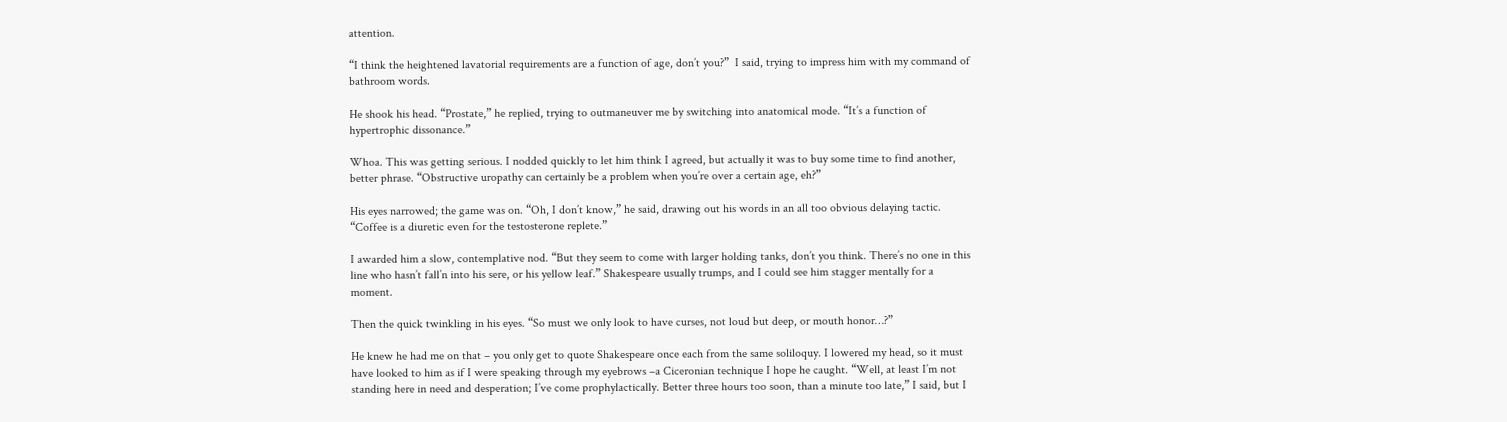attention.

“I think the heightened lavatorial requirements are a function of age, don’t you?”  I said, trying to impress him with my command of bathroom words.

He shook his head. “Prostate,” he replied, trying to outmaneuver me by switching into anatomical mode. “It’s a function of hypertrophic dissonance.”

Whoa. This was getting serious. I nodded quickly to let him think I agreed, but actually it was to buy some time to find another, better phrase. “Obstructive uropathy can certainly be a problem when you’re over a certain age, eh?”

His eyes narrowed; the game was on. “Oh, I don’t know,” he said, drawing out his words in an all too obvious delaying tactic. “Coffee is a diuretic even for the testosterone replete.”

I awarded him a slow, contemplative nod. “But they seem to come with larger holding tanks, don’t you think. There’s no one in this line who hasn’t fall’n into his sere, or his yellow leaf.” Shakespeare usually trumps, and I could see him stagger mentally for a moment.

Then the quick twinkling in his eyes. “So must we only look to have curses, not loud but deep, or mouth honor…?”

He knew he had me on that – you only get to quote Shakespeare once each from the same soliloquy. I lowered my head, so it must have looked to him as if I were speaking through my eyebrows –a Ciceronian technique I hope he caught. “Well, at least I’m not standing here in need and desperation; I’ve come prophylactically. Better three hours too soon, than a minute too late,” I said, but I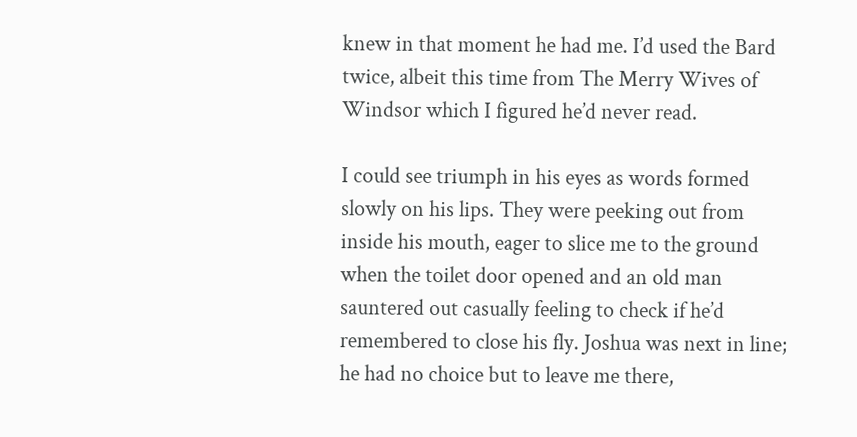knew in that moment he had me. I’d used the Bard twice, albeit this time from The Merry Wives of Windsor which I figured he’d never read.

I could see triumph in his eyes as words formed slowly on his lips. They were peeking out from inside his mouth, eager to slice me to the ground when the toilet door opened and an old man sauntered out casually feeling to check if he’d remembered to close his fly. Joshua was next in line; he had no choice but to leave me there,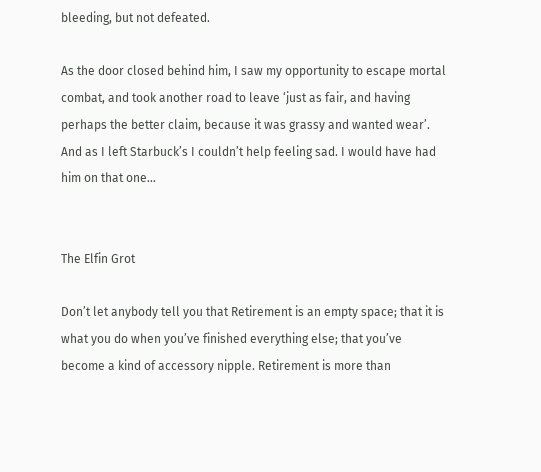bleeding, but not defeated.

As the door closed behind him, I saw my opportunity to escape mortal combat, and took another road to leave ‘just as fair, and having perhaps the better claim, because it was grassy and wanted wear’. And as I left Starbuck’s I couldn’t help feeling sad. I would have had him on that one…


The Elfin Grot

Don’t let anybody tell you that Retirement is an empty space; that it is what you do when you’ve finished everything else; that you’ve become a kind of accessory nipple. Retirement is more than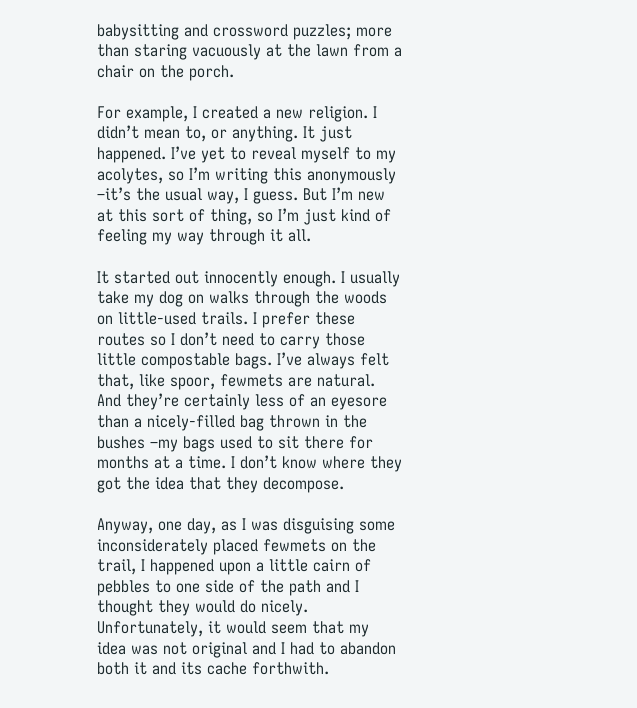babysitting and crossword puzzles; more than staring vacuously at the lawn from a chair on the porch.

For example, I created a new religion. I didn’t mean to, or anything. It just happened. I’ve yet to reveal myself to my acolytes, so I’m writing this anonymously –it’s the usual way, I guess. But I’m new at this sort of thing, so I’m just kind of feeling my way through it all.

It started out innocently enough. I usually take my dog on walks through the woods on little-used trails. I prefer these routes so I don’t need to carry those little compostable bags. I’ve always felt that, like spoor, fewmets are natural. And they’re certainly less of an eyesore than a nicely-filled bag thrown in the bushes –my bags used to sit there for months at a time. I don’t know where they got the idea that they decompose.

Anyway, one day, as I was disguising some inconsiderately placed fewmets on the trail, I happened upon a little cairn of pebbles to one side of the path and I thought they would do nicely. Unfortunately, it would seem that my idea was not original and I had to abandon both it and its cache forthwith.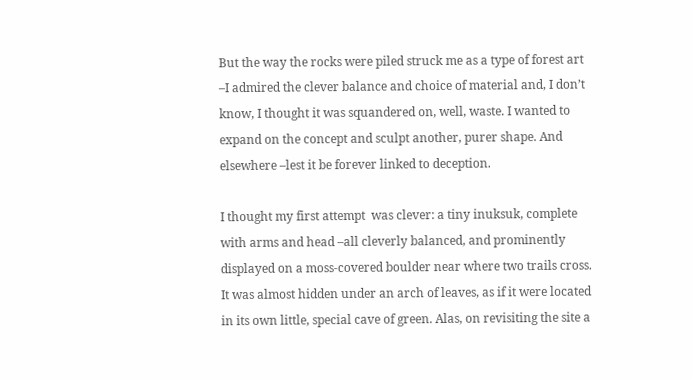But the way the rocks were piled struck me as a type of forest art –I admired the clever balance and choice of material and, I don’t know, I thought it was squandered on, well, waste. I wanted to expand on the concept and sculpt another, purer shape. And elsewhere –lest it be forever linked to deception.

I thought my first attempt  was clever: a tiny inuksuk, complete with arms and head –all cleverly balanced, and prominently displayed on a moss-covered boulder near where two trails cross. It was almost hidden under an arch of leaves, as if it were located in its own little, special cave of green. Alas, on revisiting the site a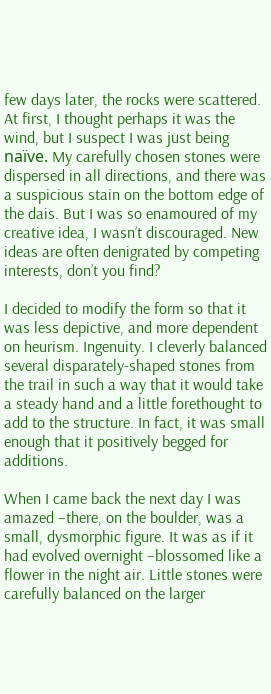few days later, the rocks were scattered. At first, I thought perhaps it was the wind, but I suspect I was just being naïve. My carefully chosen stones were dispersed in all directions, and there was a suspicious stain on the bottom edge of the dais. But I was so enamoured of my creative idea, I wasn’t discouraged. New ideas are often denigrated by competing interests, don’t you find?

I decided to modify the form so that it was less depictive, and more dependent on heurism. Ingenuity. I cleverly balanced several disparately-shaped stones from the trail in such a way that it would take a steady hand and a little forethought to add to the structure. In fact, it was small enough that it positively begged for additions.

When I came back the next day I was amazed –there, on the boulder, was a small, dysmorphic figure. It was as if it had evolved overnight –blossomed like a flower in the night air. Little stones were carefully balanced on the larger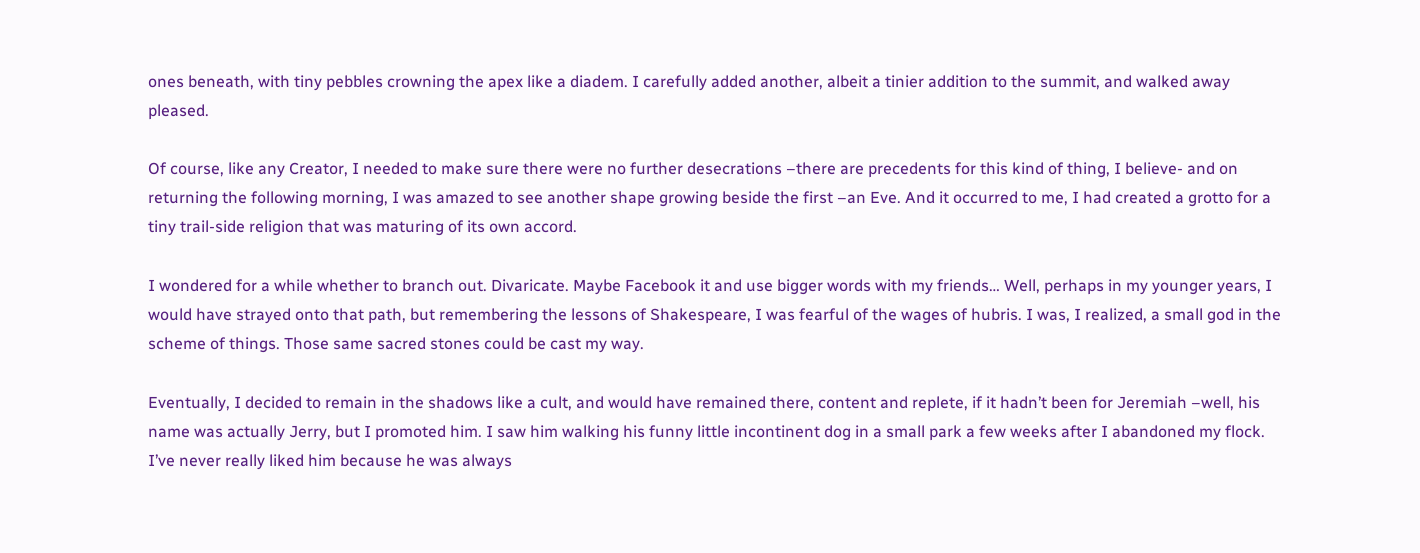ones beneath, with tiny pebbles crowning the apex like a diadem. I carefully added another, albeit a tinier addition to the summit, and walked away pleased.

Of course, like any Creator, I needed to make sure there were no further desecrations –there are precedents for this kind of thing, I believe- and on returning the following morning, I was amazed to see another shape growing beside the first –an Eve. And it occurred to me, I had created a grotto for a tiny trail-side religion that was maturing of its own accord.

I wondered for a while whether to branch out. Divaricate. Maybe Facebook it and use bigger words with my friends… Well, perhaps in my younger years, I would have strayed onto that path, but remembering the lessons of Shakespeare, I was fearful of the wages of hubris. I was, I realized, a small god in the scheme of things. Those same sacred stones could be cast my way.

Eventually, I decided to remain in the shadows like a cult, and would have remained there, content and replete, if it hadn’t been for Jeremiah –well, his name was actually Jerry, but I promoted him. I saw him walking his funny little incontinent dog in a small park a few weeks after I abandoned my flock. I’ve never really liked him because he was always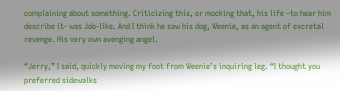complaining about something. Criticizing this, or mocking that, his life –to hear him describe it- was Job-like. And I think he saw his dog, Weenie, as an agent of excretal revenge. His very own avenging angel.

“Jerry,” I said, quickly moving my foot from Weenie’s inquiring leg. “I thought you preferred sidewalks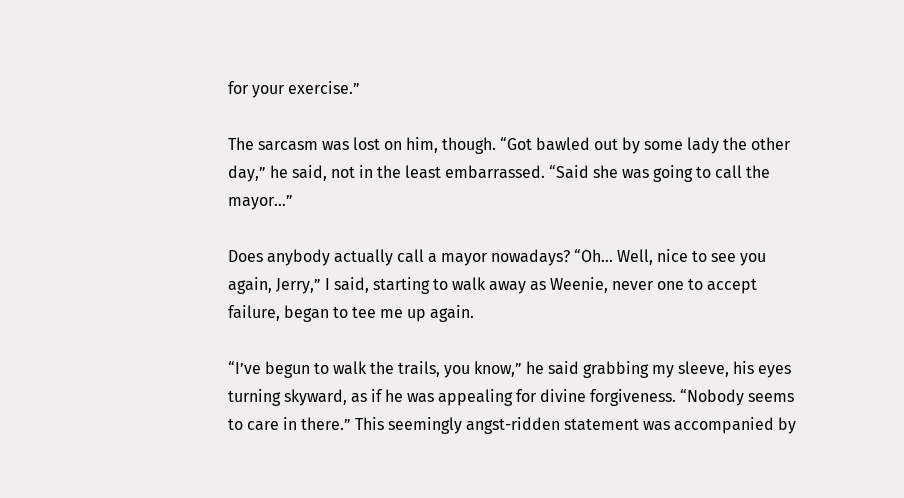for your exercise.”

The sarcasm was lost on him, though. “Got bawled out by some lady the other day,” he said, not in the least embarrassed. “Said she was going to call the mayor…”

Does anybody actually call a mayor nowadays? “Oh… Well, nice to see you again, Jerry,” I said, starting to walk away as Weenie, never one to accept failure, began to tee me up again.

“I’ve begun to walk the trails, you know,” he said grabbing my sleeve, his eyes turning skyward, as if he was appealing for divine forgiveness. “Nobody seems to care in there.” This seemingly angst-ridden statement was accompanied by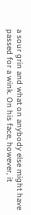a sour grin and what on anybody else might have passed for a wink. On his face, however, it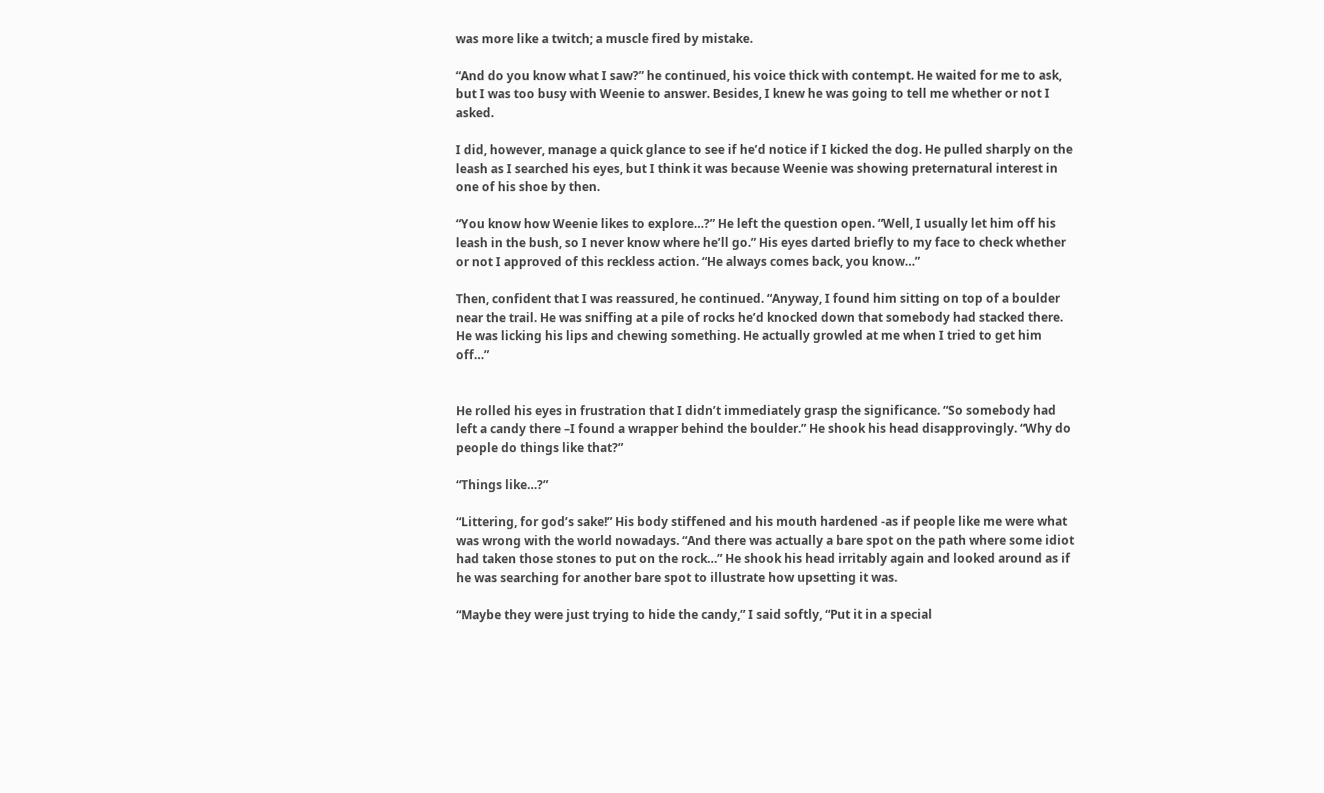was more like a twitch; a muscle fired by mistake.

“And do you know what I saw?” he continued, his voice thick with contempt. He waited for me to ask, but I was too busy with Weenie to answer. Besides, I knew he was going to tell me whether or not I asked.

I did, however, manage a quick glance to see if he’d notice if I kicked the dog. He pulled sharply on the leash as I searched his eyes, but I think it was because Weenie was showing preternatural interest in one of his shoe by then.

“You know how Weenie likes to explore…?” He left the question open. “Well, I usually let him off his leash in the bush, so I never know where he’ll go.” His eyes darted briefly to my face to check whether or not I approved of this reckless action. “He always comes back, you know…”

Then, confident that I was reassured, he continued. “Anyway, I found him sitting on top of a boulder near the trail. He was sniffing at a pile of rocks he’d knocked down that somebody had stacked there. He was licking his lips and chewing something. He actually growled at me when I tried to get him off…”


He rolled his eyes in frustration that I didn’t immediately grasp the significance. “So somebody had left a candy there –I found a wrapper behind the boulder.” He shook his head disapprovingly. “Why do people do things like that?”

“Things like…?”

“Littering, for god’s sake!” His body stiffened and his mouth hardened -as if people like me were what was wrong with the world nowadays. “And there was actually a bare spot on the path where some idiot had taken those stones to put on the rock…” He shook his head irritably again and looked around as if he was searching for another bare spot to illustrate how upsetting it was.

“Maybe they were just trying to hide the candy,” I said softly, “Put it in a special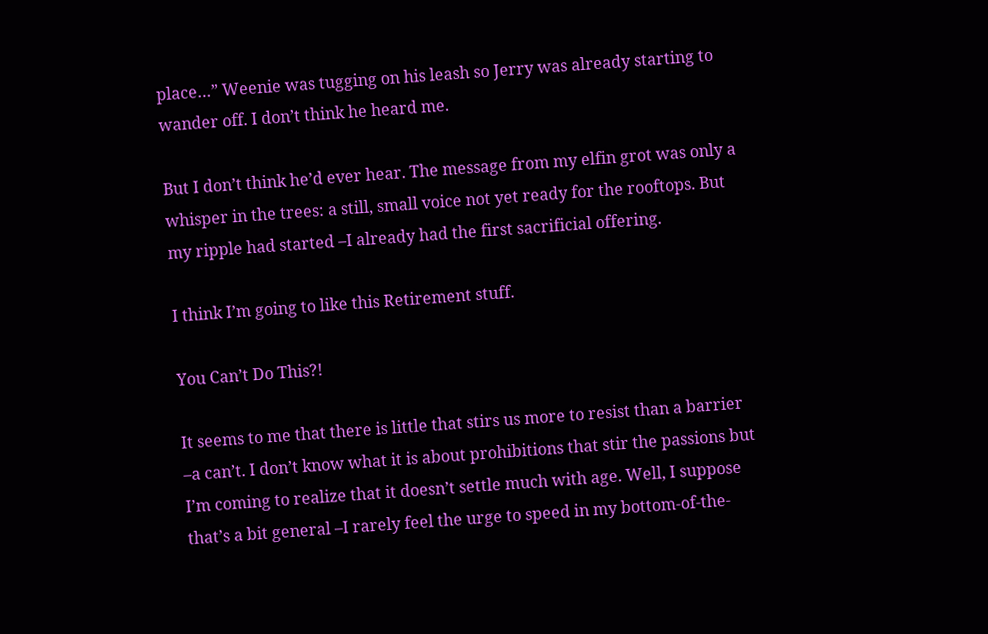place…” Weenie was tugging on his leash so Jerry was already starting to wander off. I don’t think he heard me.

But I don’t think he’d ever hear. The message from my elfin grot was only a whisper in the trees: a still, small voice not yet ready for the rooftops. But my ripple had started –I already had the first sacrificial offering.

I think I’m going to like this Retirement stuff.

You Can’t Do This?!

It seems to me that there is little that stirs us more to resist than a barrier –a can’t. I don’t know what it is about prohibitions that stir the passions but I’m coming to realize that it doesn’t settle much with age. Well, I suppose that’s a bit general –I rarely feel the urge to speed in my bottom-of-the-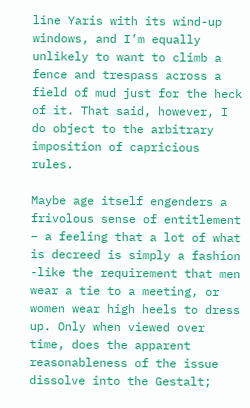line Yaris with its wind-up windows, and I’m equally unlikely to want to climb a fence and trespass across a field of mud just for the heck of it. That said, however, I do object to the arbitrary imposition of capricious rules.

Maybe age itself engenders a frivolous sense of entitlement – a feeling that a lot of what is decreed is simply a fashion -like the requirement that men wear a tie to a meeting, or women wear high heels to dress up. Only when viewed over time, does the apparent reasonableness of the issue dissolve into the Gestalt;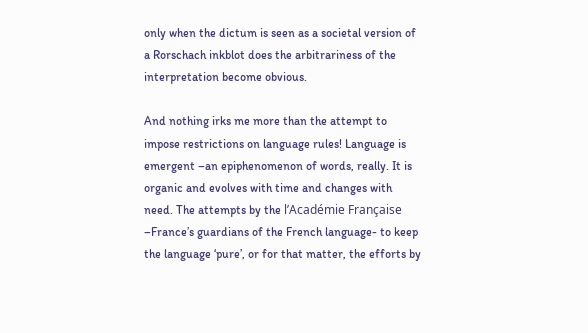only when the dictum is seen as a societal version of a Rorschach inkblot does the arbitrariness of the interpretation become obvious.

And nothing irks me more than the attempt to impose restrictions on language rules! Language is emergent –an epiphenomenon of words, really. It is organic and evolves with time and changes with need. The attempts by the l’Académie Française –France’s guardians of the French language- to keep the language ‘pure’, or for that matter, the efforts by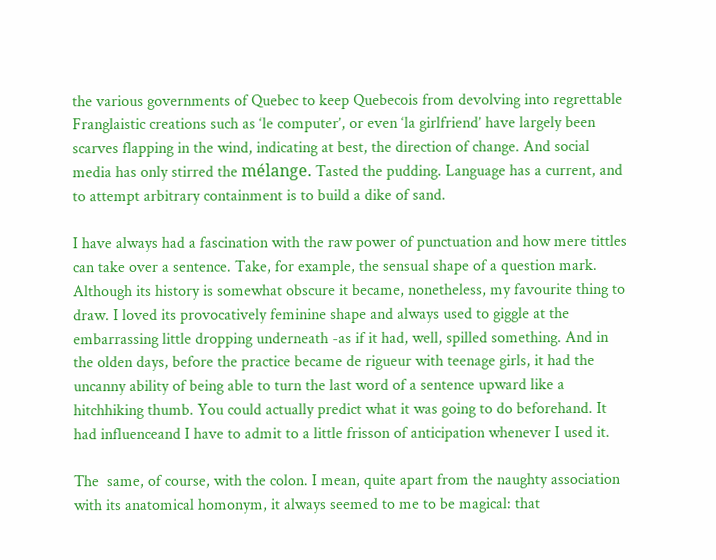the various governments of Quebec to keep Quebecois from devolving into regrettable Franglaistic creations such as ‘le computer’, or even ‘la girlfriend’ have largely been scarves flapping in the wind, indicating at best, the direction of change. And social media has only stirred the mélange. Tasted the pudding. Language has a current, and to attempt arbitrary containment is to build a dike of sand.

I have always had a fascination with the raw power of punctuation and how mere tittles can take over a sentence. Take, for example, the sensual shape of a question mark. Although its history is somewhat obscure it became, nonetheless, my favourite thing to draw. I loved its provocatively feminine shape and always used to giggle at the embarrassing little dropping underneath -as if it had, well, spilled something. And in the olden days, before the practice became de rigueur with teenage girls, it had the uncanny ability of being able to turn the last word of a sentence upward like a hitchhiking thumb. You could actually predict what it was going to do beforehand. It had influenceand I have to admit to a little frisson of anticipation whenever I used it.

The  same, of course, with the colon. I mean, quite apart from the naughty association with its anatomical homonym, it always seemed to me to be magical: that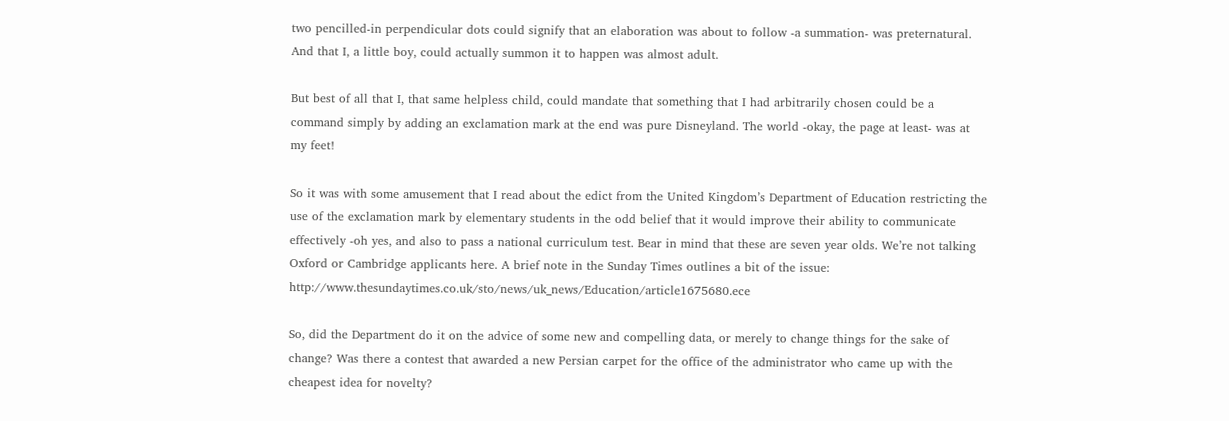two pencilled-in perpendicular dots could signify that an elaboration was about to follow -a summation- was preternatural. And that I, a little boy, could actually summon it to happen was almost adult.

But best of all that I, that same helpless child, could mandate that something that I had arbitrarily chosen could be a command simply by adding an exclamation mark at the end was pure Disneyland. The world -okay, the page at least- was at my feet!

So it was with some amusement that I read about the edict from the United Kingdom’s Department of Education restricting the use of the exclamation mark by elementary students in the odd belief that it would improve their ability to communicate effectively -oh yes, and also to pass a national curriculum test. Bear in mind that these are seven year olds. We’re not talking Oxford or Cambridge applicants here. A brief note in the Sunday Times outlines a bit of the issue:  http://www.thesundaytimes.co.uk/sto/news/uk_news/Education/article1675680.ece

So, did the Department do it on the advice of some new and compelling data, or merely to change things for the sake of change? Was there a contest that awarded a new Persian carpet for the office of the administrator who came up with the cheapest idea for novelty?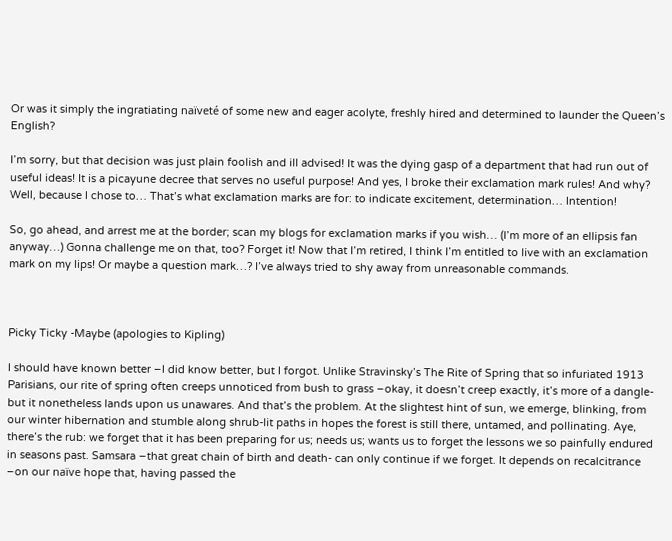Or was it simply the ingratiating naïveté of some new and eager acolyte, freshly hired and determined to launder the Queen’s English?

I’m sorry, but that decision was just plain foolish and ill advised! It was the dying gasp of a department that had run out of useful ideas! It is a picayune decree that serves no useful purpose! And yes, I broke their exclamation mark rules! And why? Well, because I chose to… That’s what exclamation marks are for: to indicate excitement, determination… Intention!

So, go ahead, and arrest me at the border; scan my blogs for exclamation marks if you wish… (I’m more of an ellipsis fan anyway…) Gonna challenge me on that, too? Forget it! Now that I’m retired, I think I’m entitled to live with an exclamation mark on my lips! Or maybe a question mark…? I’ve always tried to shy away from unreasonable commands.



Picky Ticky -Maybe (apologies to Kipling)

I should have known better –I did know better, but I forgot. Unlike Stravinsky’s The Rite of Spring that so infuriated 1913 Parisians, our rite of spring often creeps unnoticed from bush to grass –okay, it doesn’t creep exactly, it’s more of a dangle- but it nonetheless lands upon us unawares. And that’s the problem. At the slightest hint of sun, we emerge, blinking, from our winter hibernation and stumble along shrub-lit paths in hopes the forest is still there, untamed, and pollinating. Aye, there’s the rub: we forget that it has been preparing for us; needs us; wants us to forget the lessons we so painfully endured in seasons past. Samsara –that great chain of birth and death- can only continue if we forget. It depends on recalcitrance –on our naïve hope that, having passed the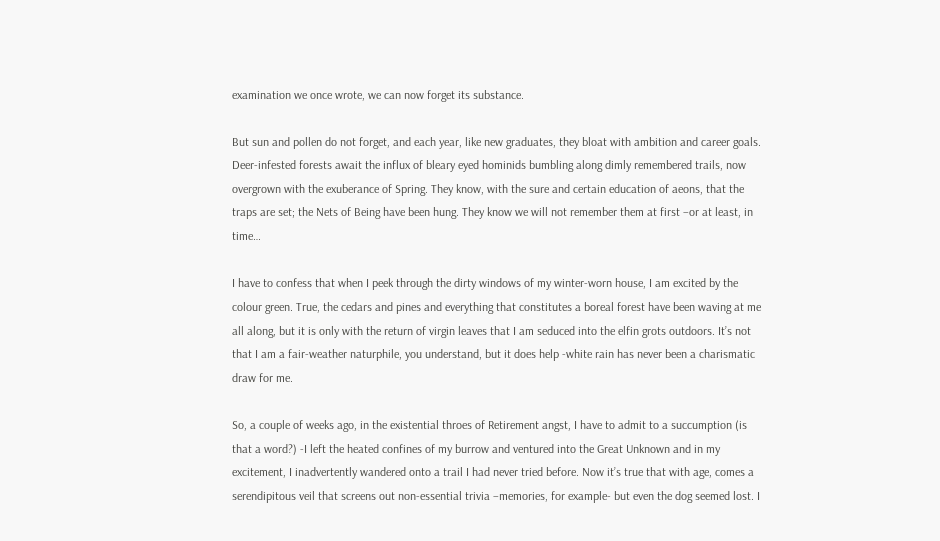examination we once wrote, we can now forget its substance.

But sun and pollen do not forget, and each year, like new graduates, they bloat with ambition and career goals. Deer-infested forests await the influx of bleary eyed hominids bumbling along dimly remembered trails, now overgrown with the exuberance of Spring. They know, with the sure and certain education of aeons, that the traps are set; the Nets of Being have been hung. They know we will not remember them at first –or at least, in time…

I have to confess that when I peek through the dirty windows of my winter-worn house, I am excited by the colour green. True, the cedars and pines and everything that constitutes a boreal forest have been waving at me all along, but it is only with the return of virgin leaves that I am seduced into the elfin grots outdoors. It’s not that I am a fair-weather naturphile, you understand, but it does help -white rain has never been a charismatic draw for me.

So, a couple of weeks ago, in the existential throes of Retirement angst, I have to admit to a succumption (is that a word?) -I left the heated confines of my burrow and ventured into the Great Unknown and in my excitement, I inadvertently wandered onto a trail I had never tried before. Now it’s true that with age, comes a serendipitous veil that screens out non-essential trivia –memories, for example- but even the dog seemed lost. I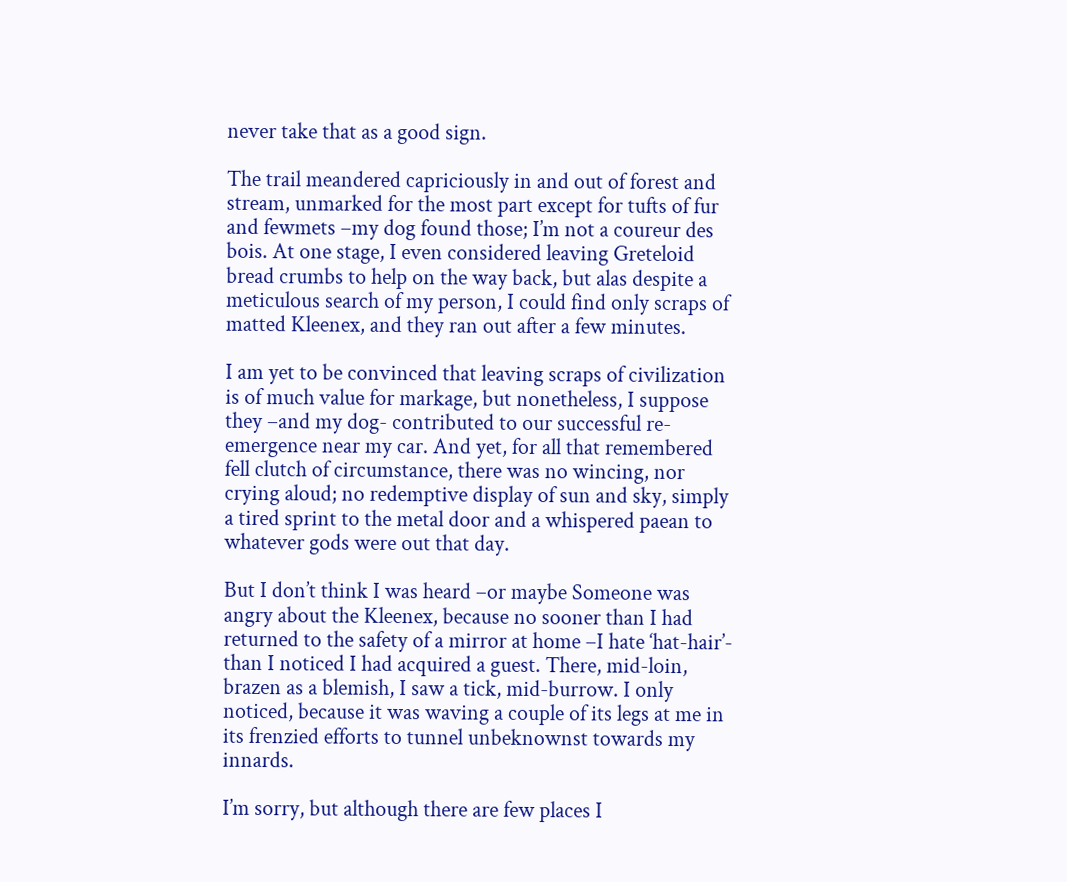never take that as a good sign.

The trail meandered capriciously in and out of forest and stream, unmarked for the most part except for tufts of fur and fewmets –my dog found those; I’m not a coureur des bois. At one stage, I even considered leaving Greteloid bread crumbs to help on the way back, but alas despite a meticulous search of my person, I could find only scraps of matted Kleenex, and they ran out after a few minutes.

I am yet to be convinced that leaving scraps of civilization is of much value for markage, but nonetheless, I suppose they –and my dog- contributed to our successful re-emergence near my car. And yet, for all that remembered fell clutch of circumstance, there was no wincing, nor crying aloud; no redemptive display of sun and sky, simply a tired sprint to the metal door and a whispered paean to whatever gods were out that day.

But I don’t think I was heard –or maybe Someone was angry about the Kleenex, because no sooner than I had returned to the safety of a mirror at home –I hate ‘hat-hair’- than I noticed I had acquired a guest. There, mid-loin, brazen as a blemish, I saw a tick, mid-burrow. I only noticed, because it was waving a couple of its legs at me in its frenzied efforts to tunnel unbeknownst towards my innards.

I’m sorry, but although there are few places I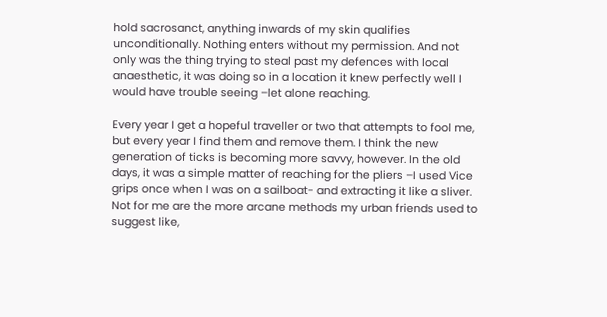hold sacrosanct, anything inwards of my skin qualifies unconditionally. Nothing enters without my permission. And not only was the thing trying to steal past my defences with local anaesthetic, it was doing so in a location it knew perfectly well I would have trouble seeing –let alone reaching.

Every year I get a hopeful traveller or two that attempts to fool me, but every year I find them and remove them. I think the new generation of ticks is becoming more savvy, however. In the old days, it was a simple matter of reaching for the pliers –I used Vice grips once when I was on a sailboat- and extracting it like a sliver. Not for me are the more arcane methods my urban friends used to suggest like,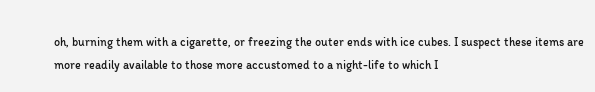oh, burning them with a cigarette, or freezing the outer ends with ice cubes. I suspect these items are more readily available to those more accustomed to a night-life to which I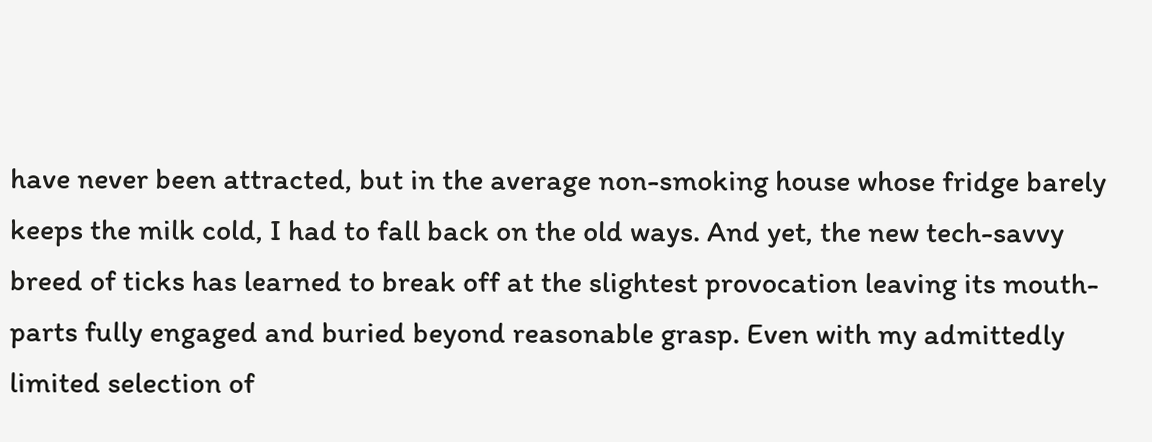have never been attracted, but in the average non-smoking house whose fridge barely keeps the milk cold, I had to fall back on the old ways. And yet, the new tech-savvy breed of ticks has learned to break off at the slightest provocation leaving its mouth-parts fully engaged and buried beyond reasonable grasp. Even with my admittedly limited selection of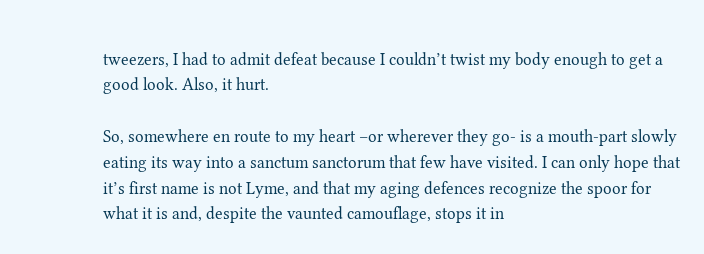tweezers, I had to admit defeat because I couldn’t twist my body enough to get a good look. Also, it hurt.

So, somewhere en route to my heart –or wherever they go- is a mouth-part slowly eating its way into a sanctum sanctorum that few have visited. I can only hope that it’s first name is not Lyme, and that my aging defences recognize the spoor for what it is and, despite the vaunted camouflage, stops it in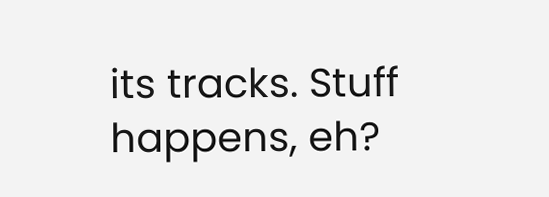its tracks. Stuff happens, eh?